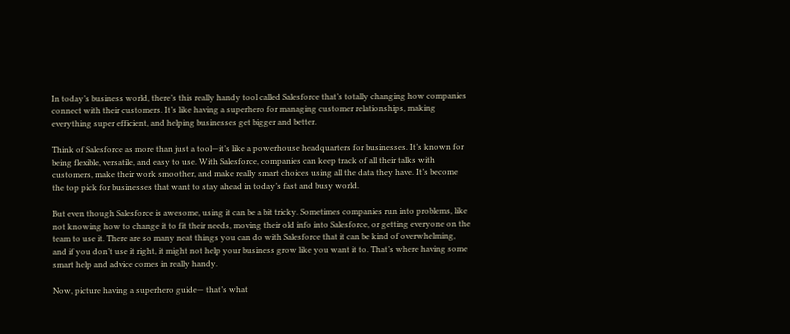In today’s business world, there’s this really handy tool called Salesforce that’s totally changing how companies connect with their customers. It’s like having a superhero for managing customer relationships, making everything super efficient, and helping businesses get bigger and better.

Think of Salesforce as more than just a tool—it’s like a powerhouse headquarters for businesses. It’s known for being flexible, versatile, and easy to use. With Salesforce, companies can keep track of all their talks with customers, make their work smoother, and make really smart choices using all the data they have. It’s become the top pick for businesses that want to stay ahead in today’s fast and busy world.

But even though Salesforce is awesome, using it can be a bit tricky. Sometimes companies run into problems, like not knowing how to change it to fit their needs, moving their old info into Salesforce, or getting everyone on the team to use it. There are so many neat things you can do with Salesforce that it can be kind of overwhelming, and if you don’t use it right, it might not help your business grow like you want it to. That’s where having some smart help and advice comes in really handy.

Now, picture having a superhero guide— that’s what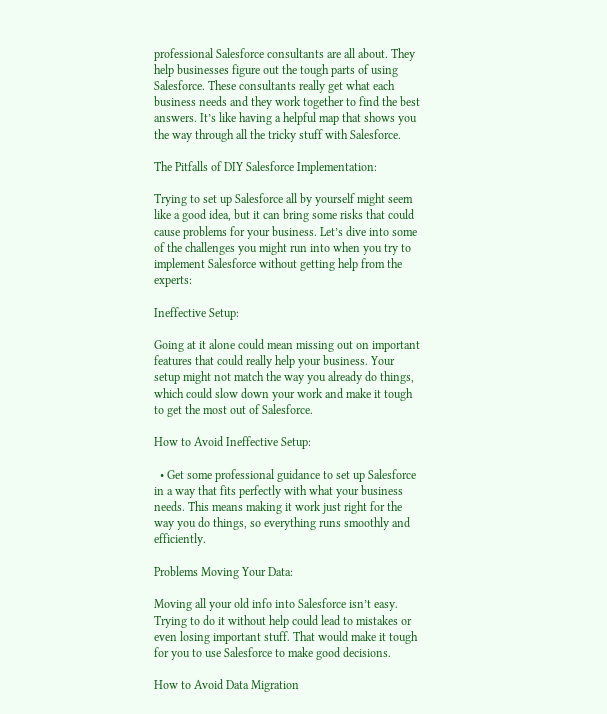professional Salesforce consultants are all about. They help businesses figure out the tough parts of using Salesforce. These consultants really get what each business needs and they work together to find the best answers. It’s like having a helpful map that shows you the way through all the tricky stuff with Salesforce.

The Pitfalls of DIY Salesforce Implementation:

Trying to set up Salesforce all by yourself might seem like a good idea, but it can bring some risks that could cause problems for your business. Let’s dive into some of the challenges you might run into when you try to implement Salesforce without getting help from the experts:

Ineffective Setup:

Going at it alone could mean missing out on important features that could really help your business. Your setup might not match the way you already do things, which could slow down your work and make it tough to get the most out of Salesforce.

How to Avoid Ineffective Setup:

  • Get some professional guidance to set up Salesforce in a way that fits perfectly with what your business needs. This means making it work just right for the way you do things, so everything runs smoothly and efficiently.

Problems Moving Your Data:

Moving all your old info into Salesforce isn’t easy. Trying to do it without help could lead to mistakes or even losing important stuff. That would make it tough for you to use Salesforce to make good decisions.

How to Avoid Data Migration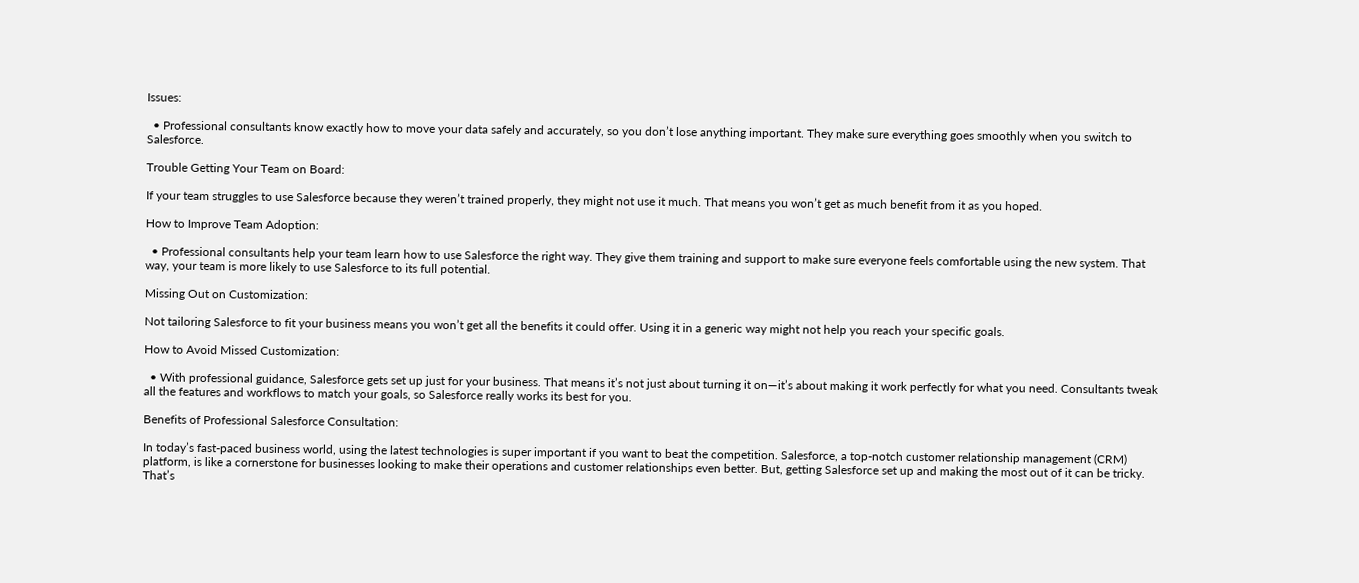Issues:

  • Professional consultants know exactly how to move your data safely and accurately, so you don’t lose anything important. They make sure everything goes smoothly when you switch to Salesforce.

Trouble Getting Your Team on Board:

If your team struggles to use Salesforce because they weren’t trained properly, they might not use it much. That means you won’t get as much benefit from it as you hoped.

How to Improve Team Adoption:

  • Professional consultants help your team learn how to use Salesforce the right way. They give them training and support to make sure everyone feels comfortable using the new system. That way, your team is more likely to use Salesforce to its full potential.

Missing Out on Customization:

Not tailoring Salesforce to fit your business means you won’t get all the benefits it could offer. Using it in a generic way might not help you reach your specific goals.

How to Avoid Missed Customization:

  • With professional guidance, Salesforce gets set up just for your business. That means it’s not just about turning it on—it’s about making it work perfectly for what you need. Consultants tweak all the features and workflows to match your goals, so Salesforce really works its best for you.

Benefits of Professional Salesforce Consultation:

In today’s fast-paced business world, using the latest technologies is super important if you want to beat the competition. Salesforce, a top-notch customer relationship management (CRM) platform, is like a cornerstone for businesses looking to make their operations and customer relationships even better. But, getting Salesforce set up and making the most out of it can be tricky. That’s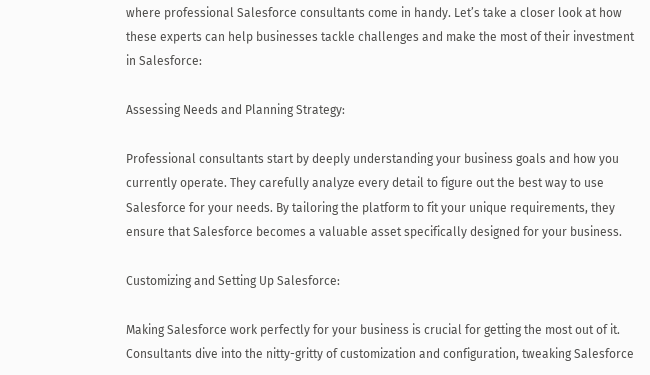where professional Salesforce consultants come in handy. Let’s take a closer look at how these experts can help businesses tackle challenges and make the most of their investment in Salesforce:

Assessing Needs and Planning Strategy:

Professional consultants start by deeply understanding your business goals and how you currently operate. They carefully analyze every detail to figure out the best way to use Salesforce for your needs. By tailoring the platform to fit your unique requirements, they ensure that Salesforce becomes a valuable asset specifically designed for your business.

Customizing and Setting Up Salesforce:

Making Salesforce work perfectly for your business is crucial for getting the most out of it. Consultants dive into the nitty-gritty of customization and configuration, tweaking Salesforce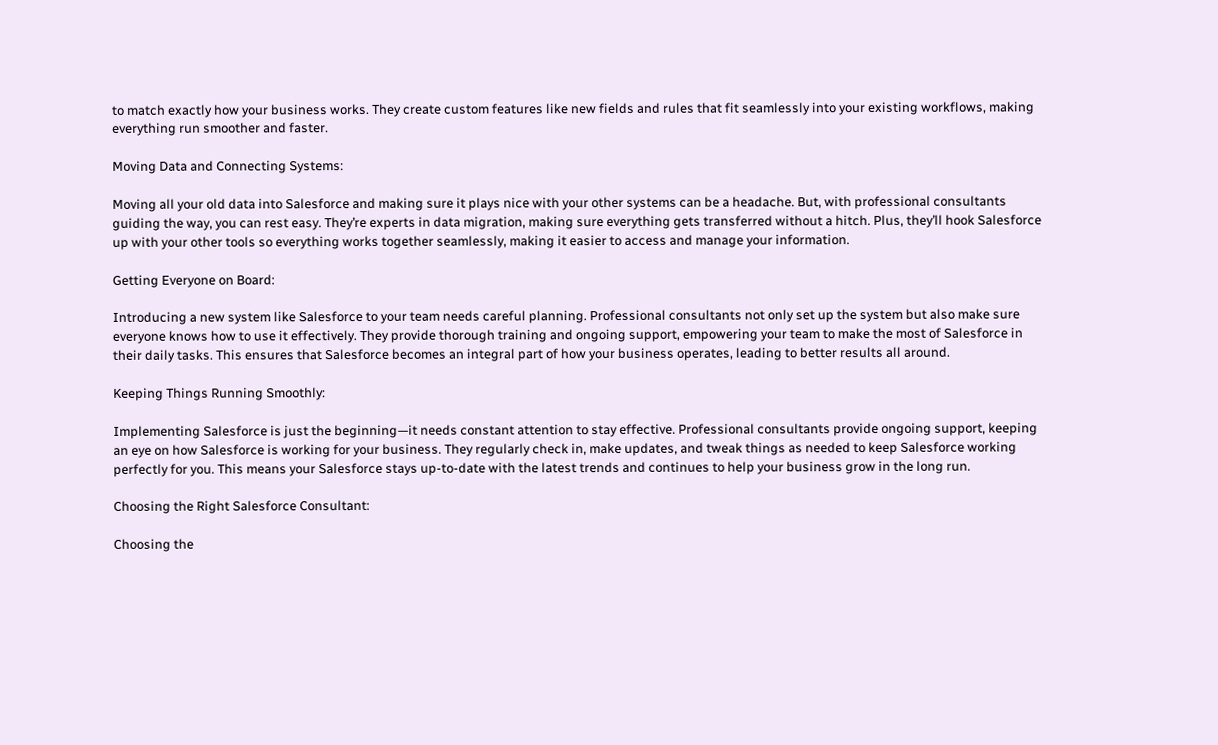to match exactly how your business works. They create custom features like new fields and rules that fit seamlessly into your existing workflows, making everything run smoother and faster.

Moving Data and Connecting Systems:

Moving all your old data into Salesforce and making sure it plays nice with your other systems can be a headache. But, with professional consultants guiding the way, you can rest easy. They’re experts in data migration, making sure everything gets transferred without a hitch. Plus, they’ll hook Salesforce up with your other tools so everything works together seamlessly, making it easier to access and manage your information.

Getting Everyone on Board:

Introducing a new system like Salesforce to your team needs careful planning. Professional consultants not only set up the system but also make sure everyone knows how to use it effectively. They provide thorough training and ongoing support, empowering your team to make the most of Salesforce in their daily tasks. This ensures that Salesforce becomes an integral part of how your business operates, leading to better results all around.

Keeping Things Running Smoothly:

Implementing Salesforce is just the beginning—it needs constant attention to stay effective. Professional consultants provide ongoing support, keeping an eye on how Salesforce is working for your business. They regularly check in, make updates, and tweak things as needed to keep Salesforce working perfectly for you. This means your Salesforce stays up-to-date with the latest trends and continues to help your business grow in the long run.

Choosing the Right Salesforce Consultant:

Choosing the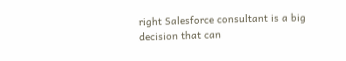right Salesforce consultant is a big decision that can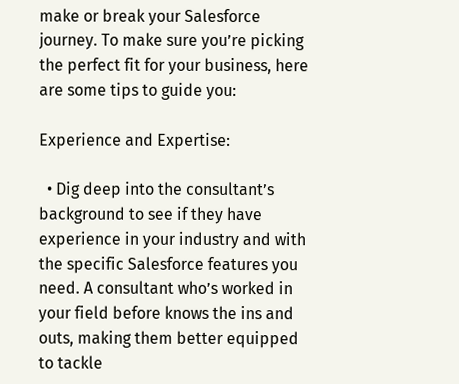make or break your Salesforce journey. To make sure you’re picking the perfect fit for your business, here are some tips to guide you:

Experience and Expertise:

  • Dig deep into the consultant’s background to see if they have experience in your industry and with the specific Salesforce features you need. A consultant who’s worked in your field before knows the ins and outs, making them better equipped to tackle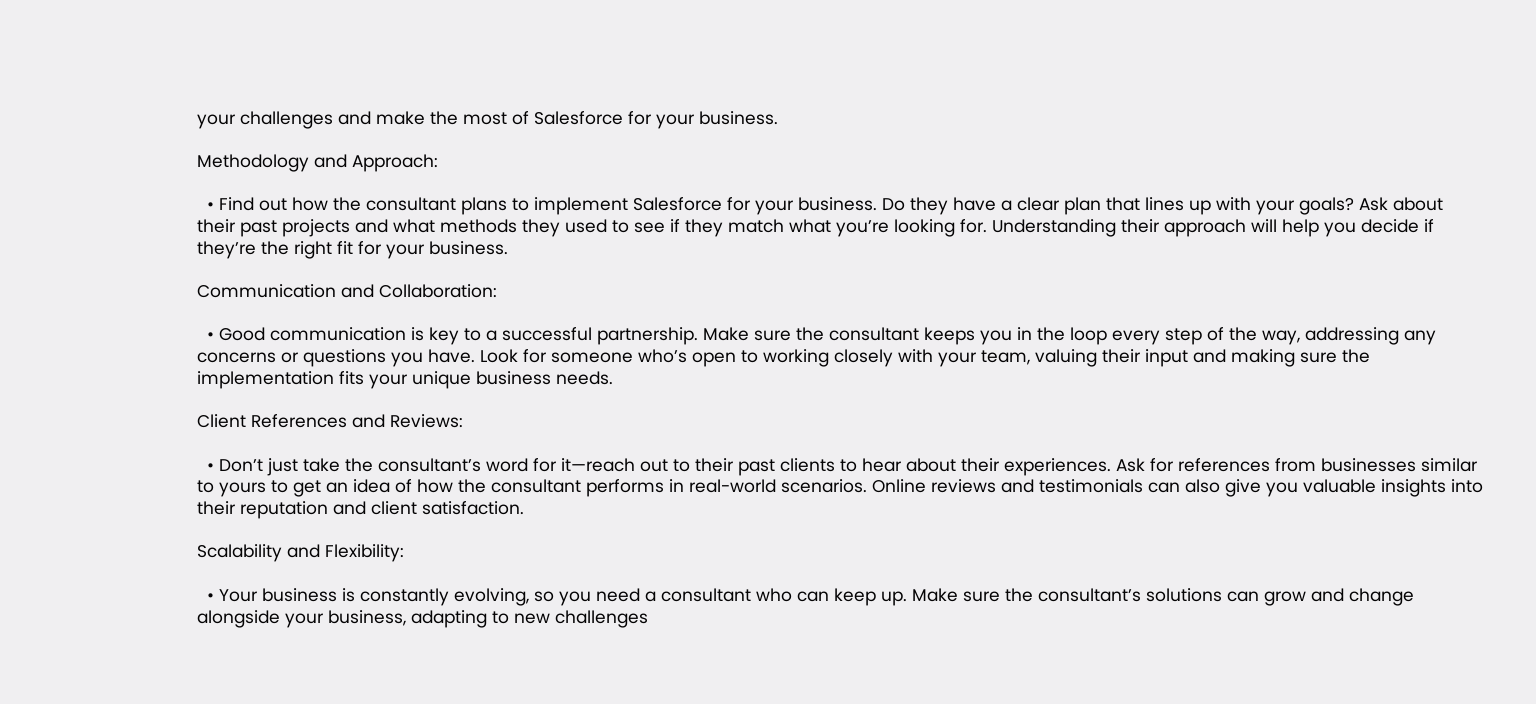your challenges and make the most of Salesforce for your business.

Methodology and Approach:

  • Find out how the consultant plans to implement Salesforce for your business. Do they have a clear plan that lines up with your goals? Ask about their past projects and what methods they used to see if they match what you’re looking for. Understanding their approach will help you decide if they’re the right fit for your business.

Communication and Collaboration:

  • Good communication is key to a successful partnership. Make sure the consultant keeps you in the loop every step of the way, addressing any concerns or questions you have. Look for someone who’s open to working closely with your team, valuing their input and making sure the implementation fits your unique business needs.

Client References and Reviews:

  • Don’t just take the consultant’s word for it—reach out to their past clients to hear about their experiences. Ask for references from businesses similar to yours to get an idea of how the consultant performs in real-world scenarios. Online reviews and testimonials can also give you valuable insights into their reputation and client satisfaction.

Scalability and Flexibility:

  • Your business is constantly evolving, so you need a consultant who can keep up. Make sure the consultant’s solutions can grow and change alongside your business, adapting to new challenges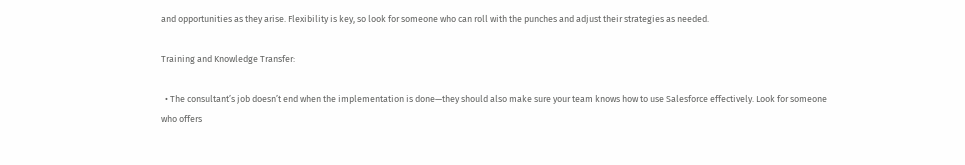and opportunities as they arise. Flexibility is key, so look for someone who can roll with the punches and adjust their strategies as needed.

Training and Knowledge Transfer:

  • The consultant’s job doesn’t end when the implementation is done—they should also make sure your team knows how to use Salesforce effectively. Look for someone who offers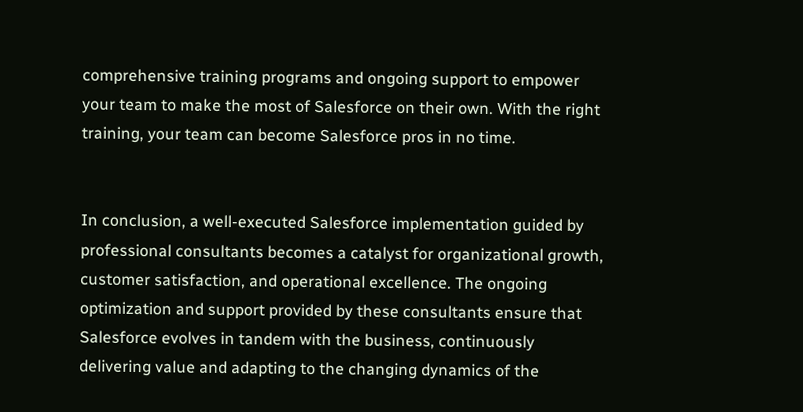comprehensive training programs and ongoing support to empower your team to make the most of Salesforce on their own. With the right training, your team can become Salesforce pros in no time.


In conclusion, a well-executed Salesforce implementation guided by professional consultants becomes a catalyst for organizational growth, customer satisfaction, and operational excellence. The ongoing optimization and support provided by these consultants ensure that Salesforce evolves in tandem with the business, continuously delivering value and adapting to the changing dynamics of the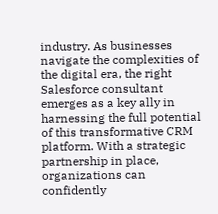industry. As businesses navigate the complexities of the digital era, the right Salesforce consultant emerges as a key ally in harnessing the full potential of this transformative CRM platform. With a strategic partnership in place, organizations can confidently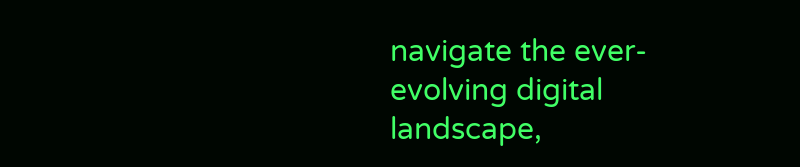navigate the ever-evolving digital landscape,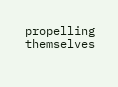propelling themselves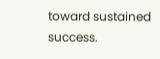toward sustained success.